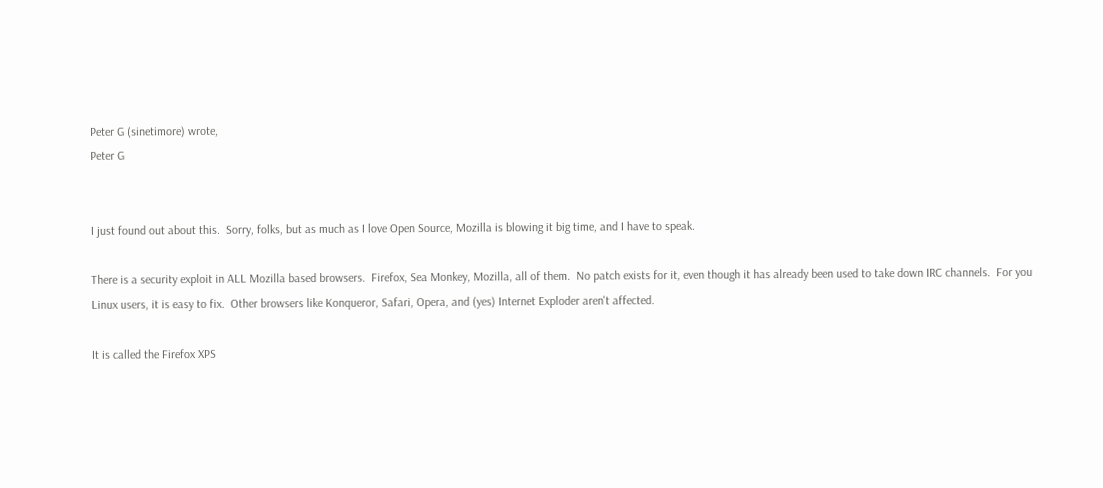Peter G (sinetimore) wrote,
Peter G


I just found out about this.  Sorry, folks, but as much as I love Open Source, Mozilla is blowing it big time, and I have to speak.

There is a security exploit in ALL Mozilla based browsers.  Firefox, Sea Monkey, Mozilla, all of them.  No patch exists for it, even though it has already been used to take down IRC channels.  For you Linux users, it is easy to fix.  Other browsers like Konqueror, Safari, Opera, and (yes) Internet Exploder aren't affected.

It is called the Firefox XPS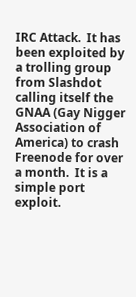IRC Attack.  It has been exploited by a trolling group from Slashdot calling itself the GNAA (Gay Nigger Association of America) to crash Freenode for over a month.  It is a simple port exploit.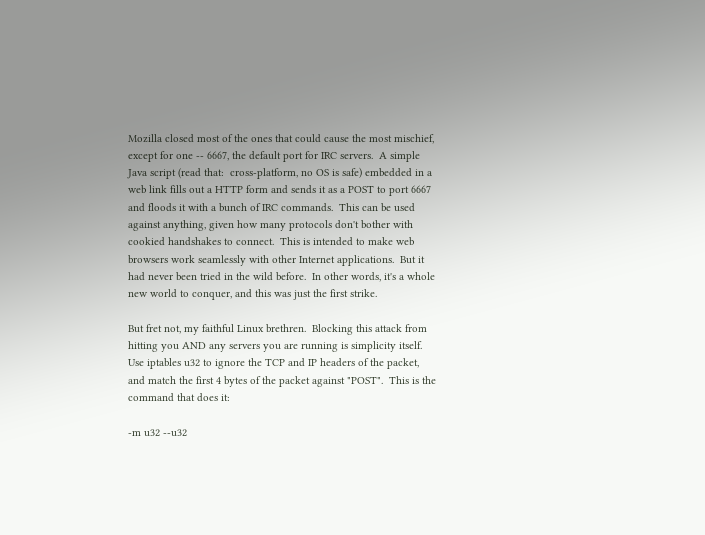Mozilla closed most of the ones that could cause the most mischief, except for one -- 6667, the default port for IRC servers.  A simple Java script (read that:  cross-platform, no OS is safe) embedded in a web link fills out a HTTP form and sends it as a POST to port 6667 and floods it with a bunch of IRC commands.  This can be used against anything, given how many protocols don't bother with cookied handshakes to connect.  This is intended to make web browsers work seamlessly with other Internet applications.  But it had never been tried in the wild before.  In other words, it's a whole new world to conquer, and this was just the first strike.

But fret not, my faithful Linux brethren.  Blocking this attack from hitting you AND any servers you are running is simplicity itself.  Use iptables u32 to ignore the TCP and IP headers of the packet, and match the first 4 bytes of the packet against "POST".  This is the command that does it:

-m u32 --u32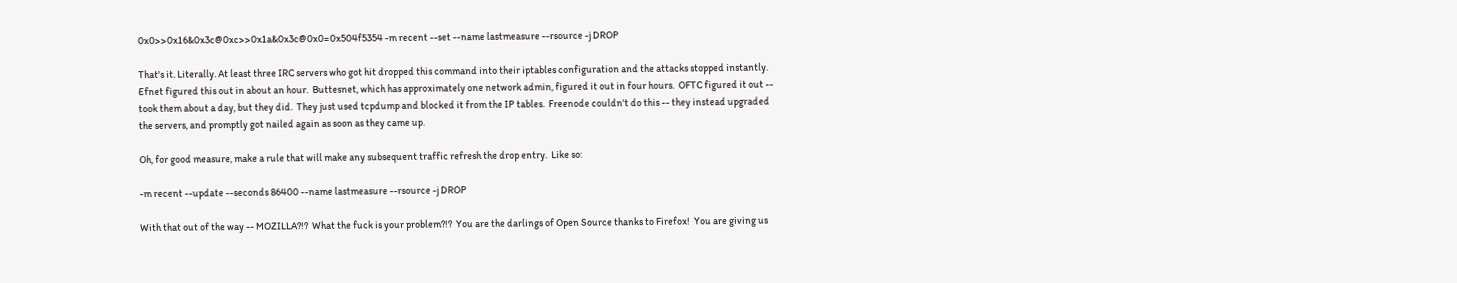0x0>>0x16&0x3c@0xc>>0x1a&0x3c@0x0=0x504f5354 -m recent --set --name lastmeasure --rsource -j DROP

That's it. Literally. At least three IRC servers who got hit dropped this command into their iptables configuration and the attacks stopped instantly.  Efnet figured this out in about an hour.  Buttesnet, which has approximately one network admin, figured it out in four hours.  OFTC figured it out -- took them about a day, but they did.  They just used tcpdump and blocked it from the IP tables.  Freenode couldn't do this -- they instead upgraded the servers, and promptly got nailed again as soon as they came up.

Oh, for good measure, make a rule that will make any subsequent traffic refresh the drop entry.  Like so:

-m recent --update --seconds 86400 --name lastmeasure --rsource -j DROP

With that out of the way -- MOZILLA?!?  What the fuck is your problem?!?  You are the darlings of Open Source thanks to Firefox!  You are giving us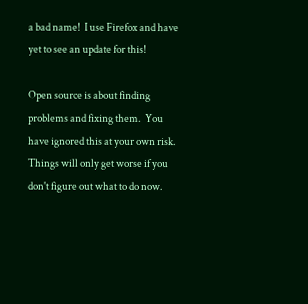a bad name!  I use Firefox and have yet to see an update for this!

Open source is about finding problems and fixing them.  You have ignored this at your own risk.  Things will only get worse if you don't figure out what to do now.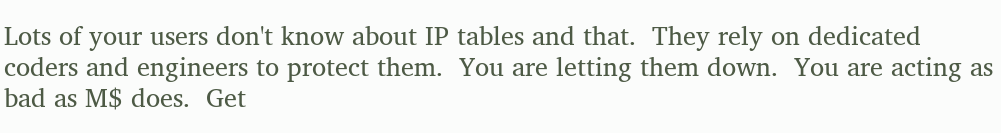Lots of your users don't know about IP tables and that.  They rely on dedicated coders and engineers to protect them.  You are letting them down.  You are acting as bad as M$ does.  Get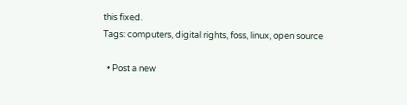this fixed.
Tags: computers, digital rights, foss, linux, open source

  • Post a new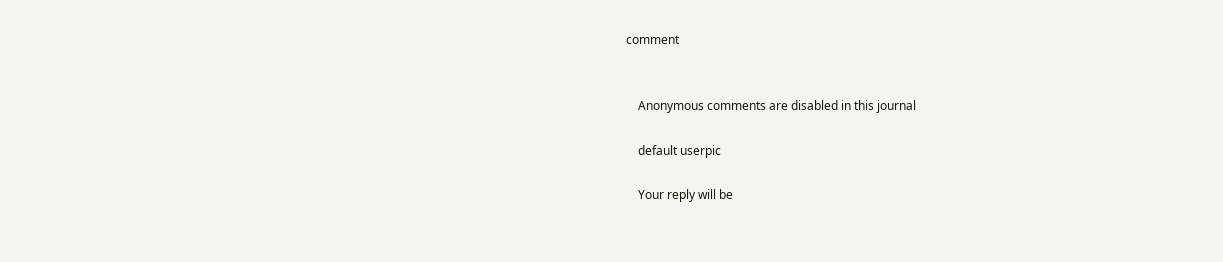comment


    Anonymous comments are disabled in this journal

    default userpic

    Your reply will be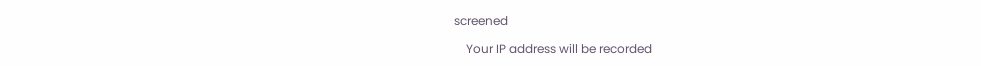screened

    Your IP address will be recorded